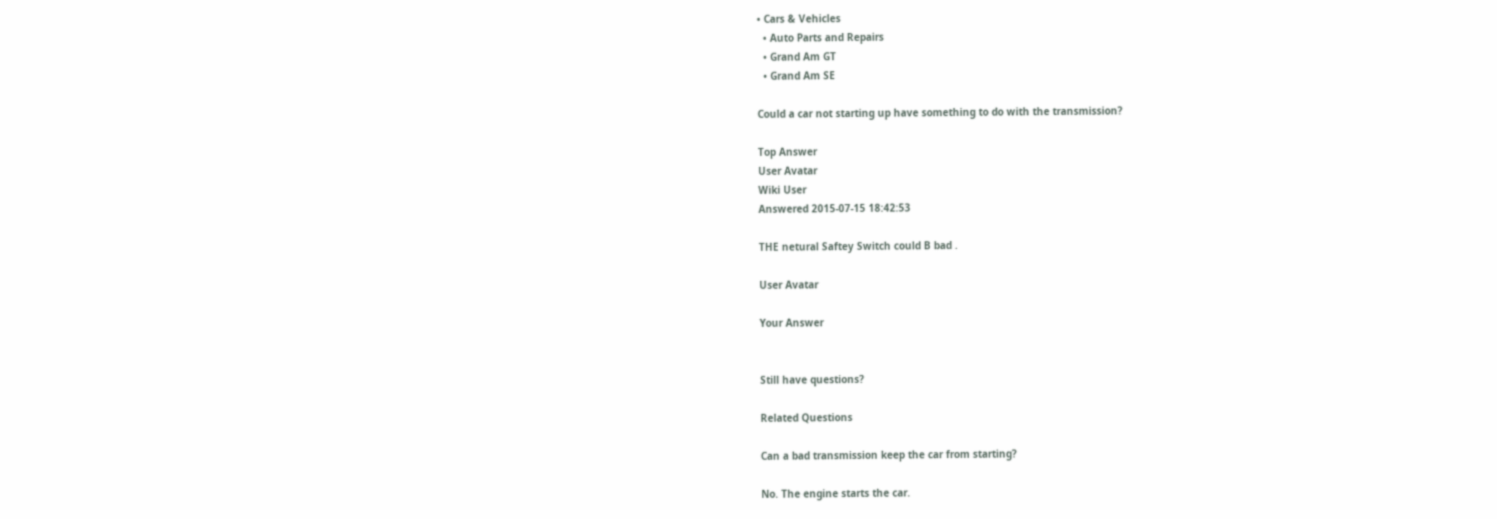• Cars & Vehicles
  • Auto Parts and Repairs
  • Grand Am GT
  • Grand Am SE

Could a car not starting up have something to do with the transmission?

Top Answer
User Avatar
Wiki User
Answered 2015-07-15 18:42:53

THE netural Saftey Switch could B bad .

User Avatar

Your Answer


Still have questions?

Related Questions

Can a bad transmission keep the car from starting?

No. The engine starts the car.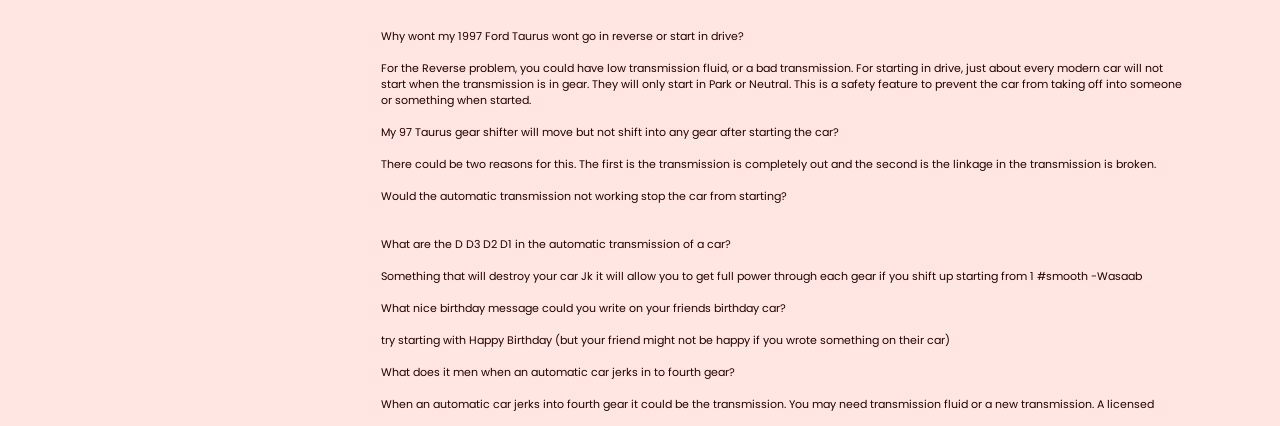Why wont my 1997 Ford Taurus wont go in reverse or start in drive?

For the Reverse problem, you could have low transmission fluid, or a bad transmission. For starting in drive, just about every modern car will not start when the transmission is in gear. They will only start in Park or Neutral. This is a safety feature to prevent the car from taking off into someone or something when started.

My 97 Taurus gear shifter will move but not shift into any gear after starting the car?

There could be two reasons for this. The first is the transmission is completely out and the second is the linkage in the transmission is broken.

Would the automatic transmission not working stop the car from starting?


What are the D D3 D2 D1 in the automatic transmission of a car?

Something that will destroy your car Jk it will allow you to get full power through each gear if you shift up starting from 1 #smooth -Wasaab

What nice birthday message could you write on your friends birthday car?

try starting with Happy Birthday (but your friend might not be happy if you wrote something on their car)

What does it men when an automatic car jerks in to fourth gear?

When an automatic car jerks into fourth gear it could be the transmission. You may need transmission fluid or a new transmission. A licensed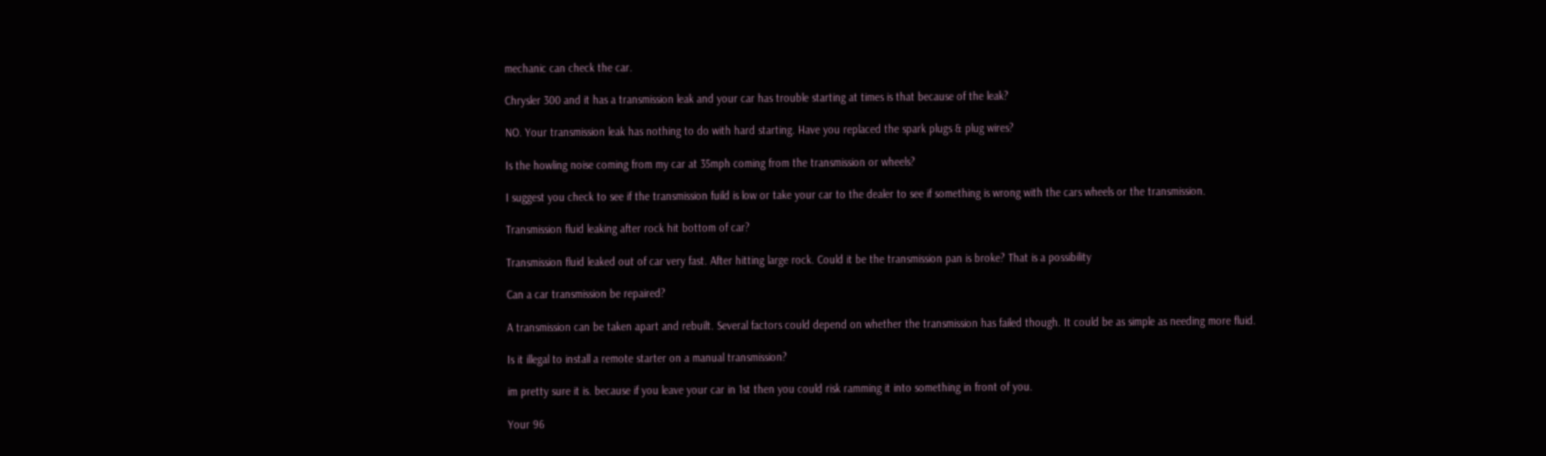mechanic can check the car.

Chrysler 300 and it has a transmission leak and your car has trouble starting at times is that because of the leak?

NO. Your transmission leak has nothing to do with hard starting. Have you replaced the spark plugs & plug wires?

Is the howling noise coming from my car at 35mph coming from the transmission or wheels?

I suggest you check to see if the transmission fuild is low or take your car to the dealer to see if something is wrong with the cars wheels or the transmission.

Transmission fluid leaking after rock hit bottom of car?

Transmission fluid leaked out of car very fast. After hitting large rock. Could it be the transmission pan is broke? That is a possibility

Can a car transmission be repaired?

A transmission can be taken apart and rebuilt. Several factors could depend on whether the transmission has failed though. It could be as simple as needing more fluid.

Is it illegal to install a remote starter on a manual transmission?

im pretty sure it is. because if you leave your car in 1st then you could risk ramming it into something in front of you.

Your 96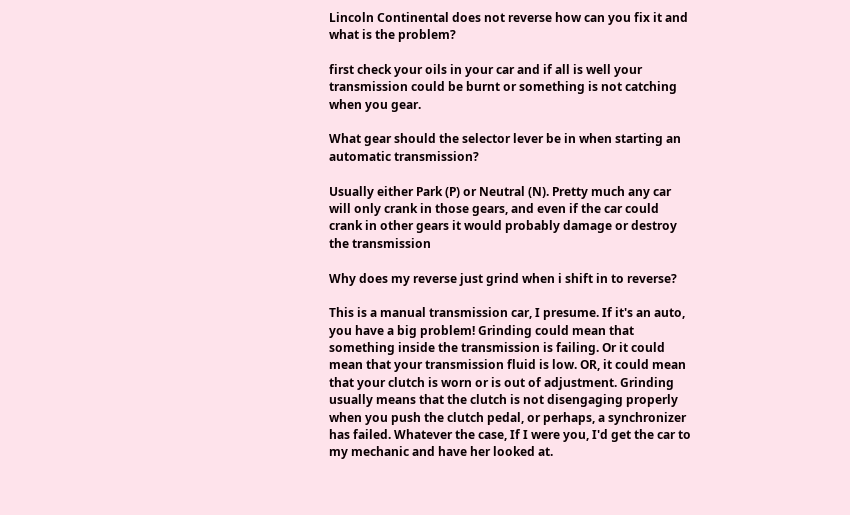Lincoln Continental does not reverse how can you fix it and what is the problem?

first check your oils in your car and if all is well your transmission could be burnt or something is not catching when you gear.

What gear should the selector lever be in when starting an automatic transmission?

Usually either Park (P) or Neutral (N). Pretty much any car will only crank in those gears, and even if the car could crank in other gears it would probably damage or destroy the transmission

Why does my reverse just grind when i shift in to reverse?

This is a manual transmission car, I presume. If it's an auto, you have a big problem! Grinding could mean that something inside the transmission is failing. Or it could mean that your transmission fluid is low. OR, it could mean that your clutch is worn or is out of adjustment. Grinding usually means that the clutch is not disengaging properly when you push the clutch pedal, or perhaps, a synchronizer has failed. Whatever the case, If I were you, I'd get the car to my mechanic and have her looked at.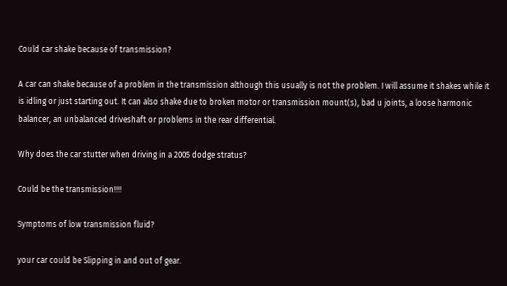Could car shake because of transmission?

A car can shake because of a problem in the transmission although this usually is not the problem. I will assume it shakes while it is idling or just starting out. It can also shake due to broken motor or transmission mount(s), bad u joints, a loose harmonic balancer, an unbalanced driveshaft or problems in the rear differential.

Why does the car stutter when driving in a 2005 dodge stratus?

Could be the transmission!!!!

Symptoms of low transmission fluid?

your car could be Slipping in and out of gear.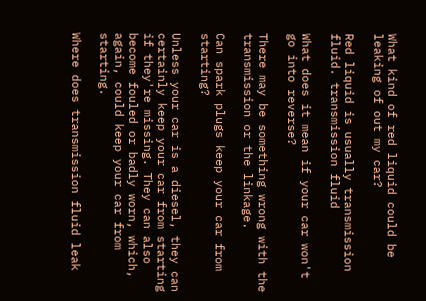What kind of red liquid could be leaking of out my car?

Red liquid is usually transmission fluid. transmission fluid

What does it mean if your car won't go into reverse?

There may be something wrong with the transmission or the linkage.

Can spark plugs keep your car from starting?

Unless your car is a diesel, they can certainly keep your car from starting if they're missing. They can also become fouled or badly worn, which, again, could keep your car from starting.

Where does transmission fluid leak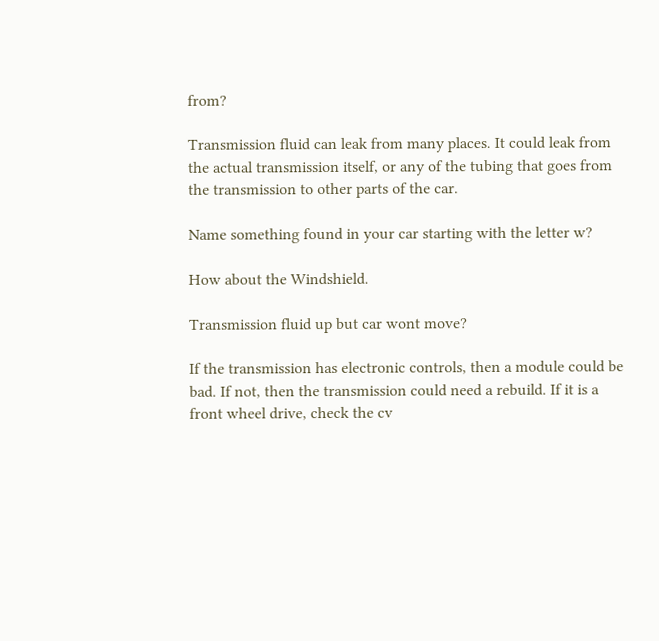from?

Transmission fluid can leak from many places. It could leak from the actual transmission itself, or any of the tubing that goes from the transmission to other parts of the car.

Name something found in your car starting with the letter w?

How about the Windshield.

Transmission fluid up but car wont move?

If the transmission has electronic controls, then a module could be bad. If not, then the transmission could need a rebuild. If it is a front wheel drive, check the cv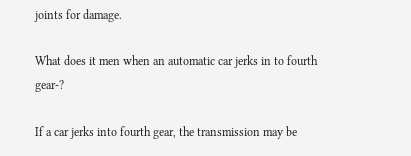joints for damage.

What does it men when an automatic car jerks in to fourth gear-?

If a car jerks into fourth gear, the transmission may be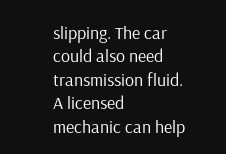slipping. The car could also need transmission fluid. A licensed mechanic can help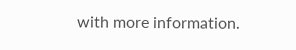with more information.